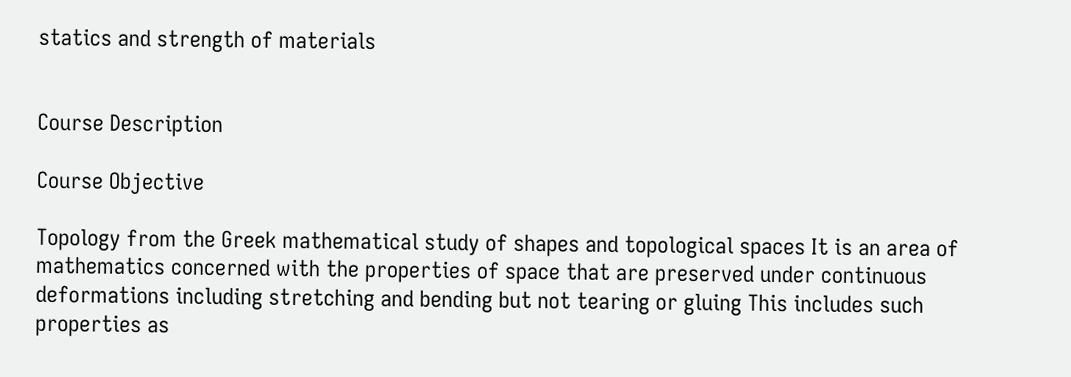statics and strength of materials


Course Description

Course Objective

Topology from the Greek mathematical study of shapes and topological spaces It is an area of mathematics concerned with the properties of space that are preserved under continuous deformations including stretching and bending but not tearing or gluing This includes such properties as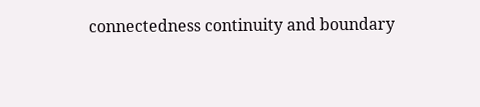connectedness continuity and boundary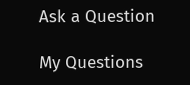Ask a Question

My Questions